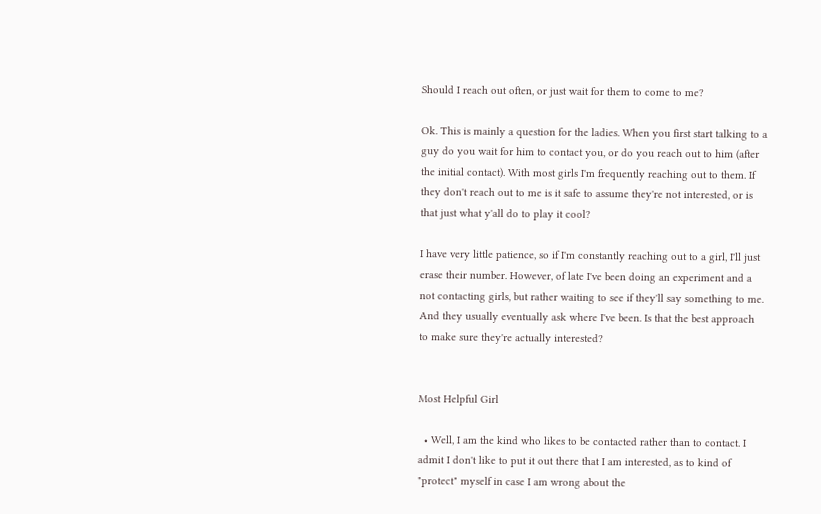Should I reach out often, or just wait for them to come to me?

Ok. This is mainly a question for the ladies. When you first start talking to a guy do you wait for him to contact you, or do you reach out to him (after the initial contact). With most girls I'm frequently reaching out to them. If they don't reach out to me is it safe to assume they're not interested, or is that just what y'all do to play it cool?

I have very little patience, so if I'm constantly reaching out to a girl, I'll just erase their number. However, of late I've been doing an experiment and a not contacting girls, but rather waiting to see if they'll say something to me. And they usually eventually ask where I've been. Is that the best approach to make sure they're actually interested?


Most Helpful Girl

  • Well, I am the kind who likes to be contacted rather than to contact. I admit I don't like to put it out there that I am interested, as to kind of "protect" myself in case I am wrong about the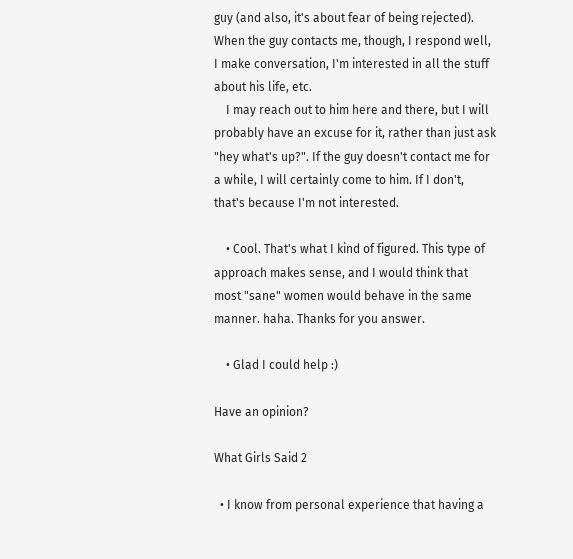guy (and also, it's about fear of being rejected). When the guy contacts me, though, I respond well, I make conversation, I'm interested in all the stuff about his life, etc.
    I may reach out to him here and there, but I will probably have an excuse for it, rather than just ask "hey what's up?". If the guy doesn't contact me for a while, I will certainly come to him. If I don't, that's because I'm not interested.

    • Cool. That's what I kind of figured. This type of approach makes sense, and I would think that most "sane" women would behave in the same manner. haha. Thanks for you answer.

    • Glad I could help :)

Have an opinion?

What Girls Said 2

  • I know from personal experience that having a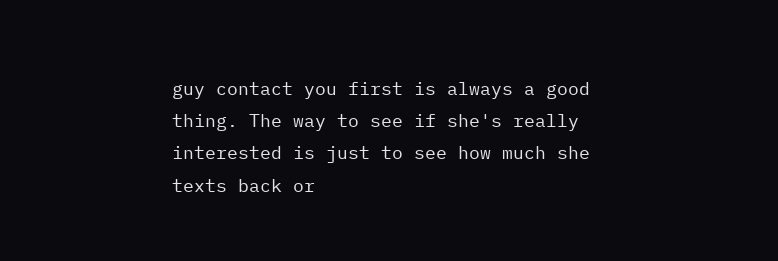guy contact you first is always a good thing. The way to see if she's really interested is just to see how much she texts back or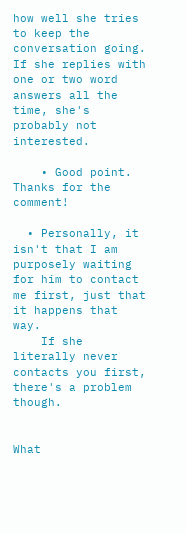how well she tries to keep the conversation going. If she replies with one or two word answers all the time, she's probably not interested.

    • Good point. Thanks for the comment!

  • Personally, it isn't that I am purposely waiting for him to contact me first, just that it happens that way.
    If she literally never contacts you first, there's a problem though.


What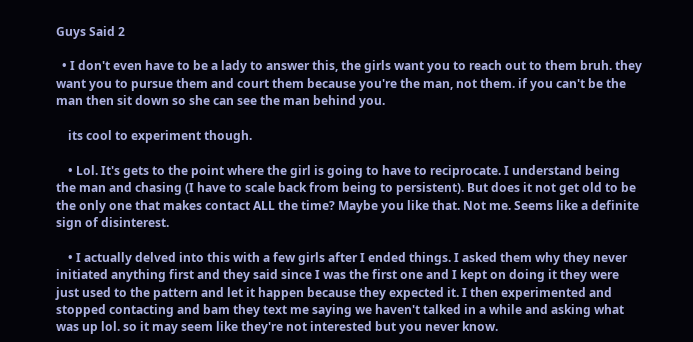Guys Said 2

  • I don't even have to be a lady to answer this, the girls want you to reach out to them bruh. they want you to pursue them and court them because you're the man, not them. if you can't be the man then sit down so she can see the man behind you.

    its cool to experiment though.

    • Lol. It's gets to the point where the girl is going to have to reciprocate. I understand being the man and chasing (I have to scale back from being to persistent). But does it not get old to be the only one that makes contact ALL the time? Maybe you like that. Not me. Seems like a definite sign of disinterest.

    • I actually delved into this with a few girls after I ended things. I asked them why they never initiated anything first and they said since I was the first one and I kept on doing it they were just used to the pattern and let it happen because they expected it. I then experimented and stopped contacting and bam they text me saying we haven't talked in a while and asking what was up lol. so it may seem like they're not interested but you never know.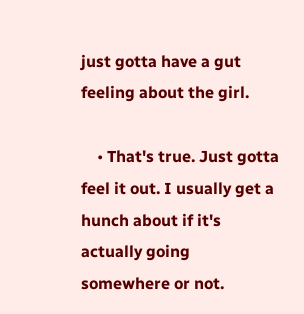just gotta have a gut feeling about the girl.

    • That's true. Just gotta feel it out. I usually get a hunch about if it's actually going somewhere or not.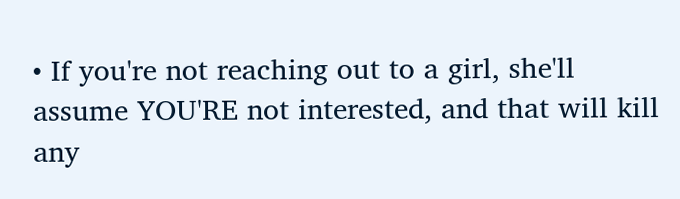• If you're not reaching out to a girl, she'll assume YOU'RE not interested, and that will kill any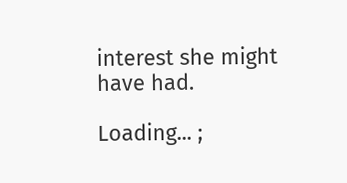interest she might have had.

Loading... ;